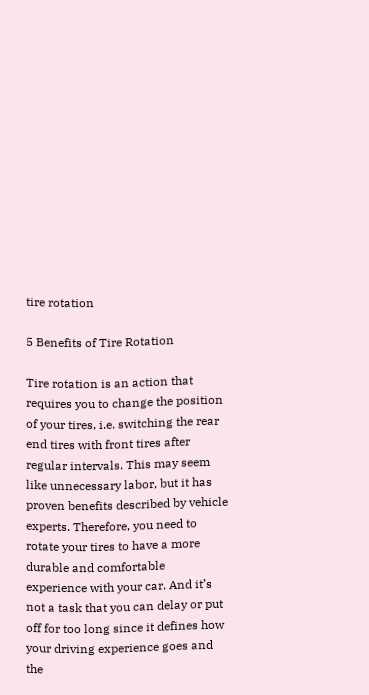tire rotation

5 Benefits of Tire Rotation

Tire rotation is an action that requires you to change the position of your tires, i.e. switching the rear end tires with front tires after regular intervals. This may seem like unnecessary labor, but it has proven benefits described by vehicle experts. Therefore, you need to rotate your tires to have a more durable and comfortable experience with your car. And it’s not a task that you can delay or put off for too long since it defines how your driving experience goes and the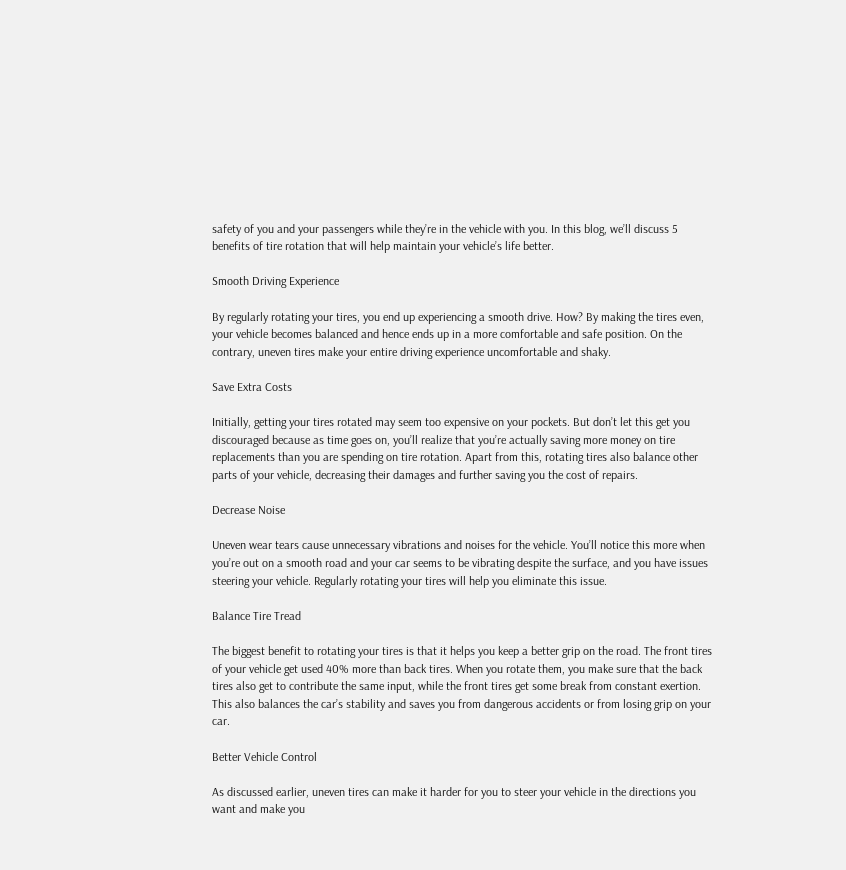safety of you and your passengers while they’re in the vehicle with you. In this blog, we’ll discuss 5 benefits of tire rotation that will help maintain your vehicle’s life better.

Smooth Driving Experience

By regularly rotating your tires, you end up experiencing a smooth drive. How? By making the tires even, your vehicle becomes balanced and hence ends up in a more comfortable and safe position. On the contrary, uneven tires make your entire driving experience uncomfortable and shaky.

Save Extra Costs

Initially, getting your tires rotated may seem too expensive on your pockets. But don’t let this get you discouraged because as time goes on, you’ll realize that you’re actually saving more money on tire replacements than you are spending on tire rotation. Apart from this, rotating tires also balance other parts of your vehicle, decreasing their damages and further saving you the cost of repairs.

Decrease Noise

Uneven wear tears cause unnecessary vibrations and noises for the vehicle. You’ll notice this more when you’re out on a smooth road and your car seems to be vibrating despite the surface, and you have issues steering your vehicle. Regularly rotating your tires will help you eliminate this issue.

Balance Tire Tread

The biggest benefit to rotating your tires is that it helps you keep a better grip on the road. The front tires of your vehicle get used 40% more than back tires. When you rotate them, you make sure that the back tires also get to contribute the same input, while the front tires get some break from constant exertion. This also balances the car’s stability and saves you from dangerous accidents or from losing grip on your car.

Better Vehicle Control

As discussed earlier, uneven tires can make it harder for you to steer your vehicle in the directions you want and make you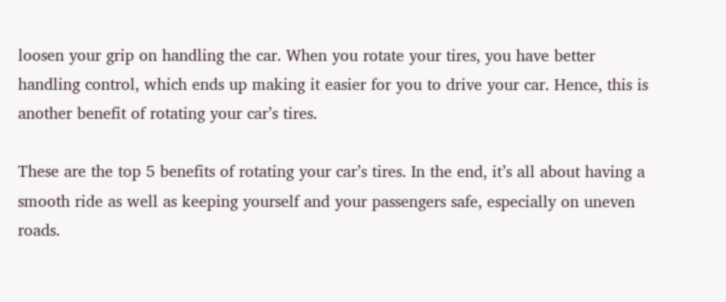loosen your grip on handling the car. When you rotate your tires, you have better handling control, which ends up making it easier for you to drive your car. Hence, this is another benefit of rotating your car’s tires.

These are the top 5 benefits of rotating your car’s tires. In the end, it’s all about having a smooth ride as well as keeping yourself and your passengers safe, especially on uneven roads.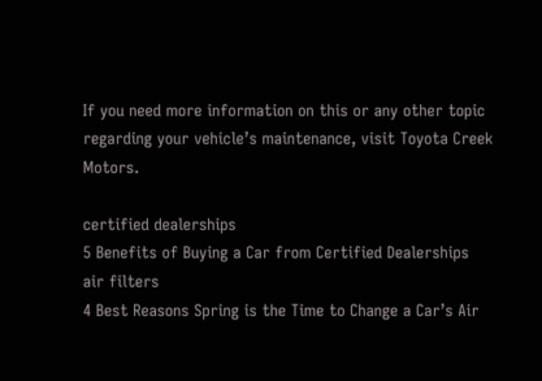If you need more information on this or any other topic regarding your vehicle’s maintenance, visit Toyota Creek Motors.

certified dealerships
5 Benefits of Buying a Car from Certified Dealerships
air filters
4 Best Reasons Spring is the Time to Change a Car’s Air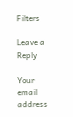Filters

Leave a Reply

Your email address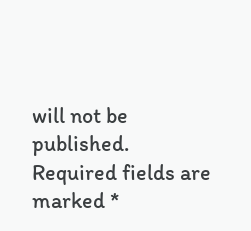will not be published. Required fields are marked *